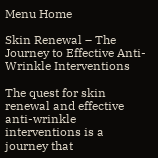Menu Home

Skin Renewal – The Journey to Effective Anti-Wrinkle Interventions

The quest for skin renewal and effective anti-wrinkle interventions is a journey that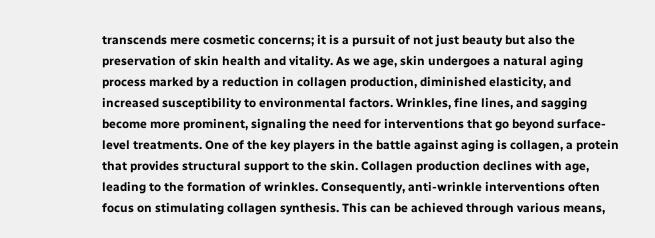transcends mere cosmetic concerns; it is a pursuit of not just beauty but also the preservation of skin health and vitality. As we age, skin undergoes a natural aging process marked by a reduction in collagen production, diminished elasticity, and increased susceptibility to environmental factors. Wrinkles, fine lines, and sagging become more prominent, signaling the need for interventions that go beyond surface-level treatments. One of the key players in the battle against aging is collagen, a protein that provides structural support to the skin. Collagen production declines with age, leading to the formation of wrinkles. Consequently, anti-wrinkle interventions often focus on stimulating collagen synthesis. This can be achieved through various means,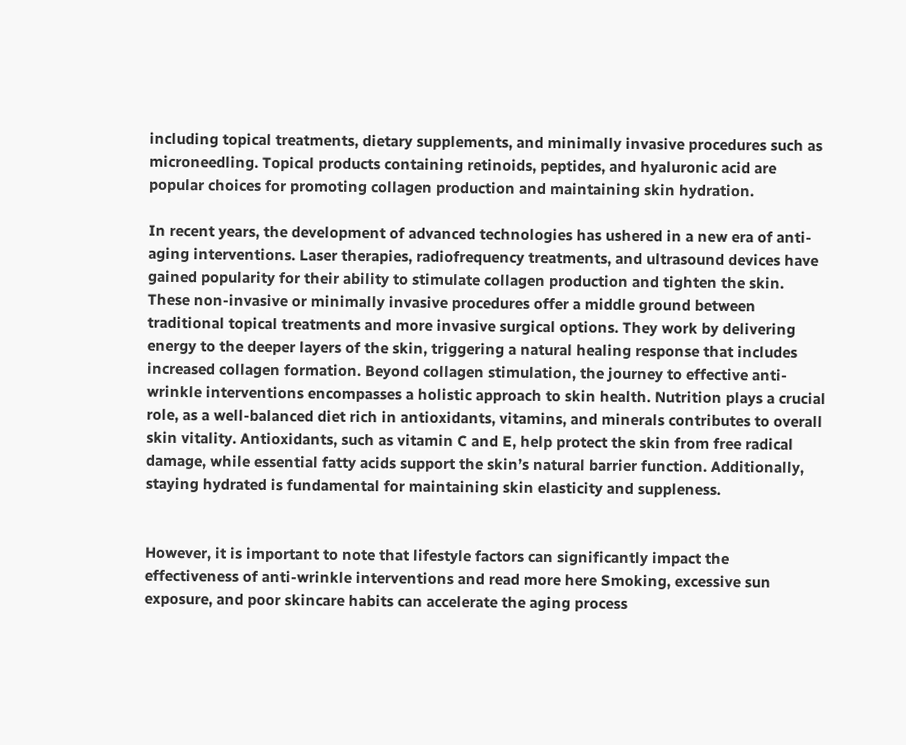including topical treatments, dietary supplements, and minimally invasive procedures such as microneedling. Topical products containing retinoids, peptides, and hyaluronic acid are popular choices for promoting collagen production and maintaining skin hydration.

In recent years, the development of advanced technologies has ushered in a new era of anti-aging interventions. Laser therapies, radiofrequency treatments, and ultrasound devices have gained popularity for their ability to stimulate collagen production and tighten the skin. These non-invasive or minimally invasive procedures offer a middle ground between traditional topical treatments and more invasive surgical options. They work by delivering energy to the deeper layers of the skin, triggering a natural healing response that includes increased collagen formation. Beyond collagen stimulation, the journey to effective anti-wrinkle interventions encompasses a holistic approach to skin health. Nutrition plays a crucial role, as a well-balanced diet rich in antioxidants, vitamins, and minerals contributes to overall skin vitality. Antioxidants, such as vitamin C and E, help protect the skin from free radical damage, while essential fatty acids support the skin’s natural barrier function. Additionally, staying hydrated is fundamental for maintaining skin elasticity and suppleness.


However, it is important to note that lifestyle factors can significantly impact the effectiveness of anti-wrinkle interventions and read more here Smoking, excessive sun exposure, and poor skincare habits can accelerate the aging process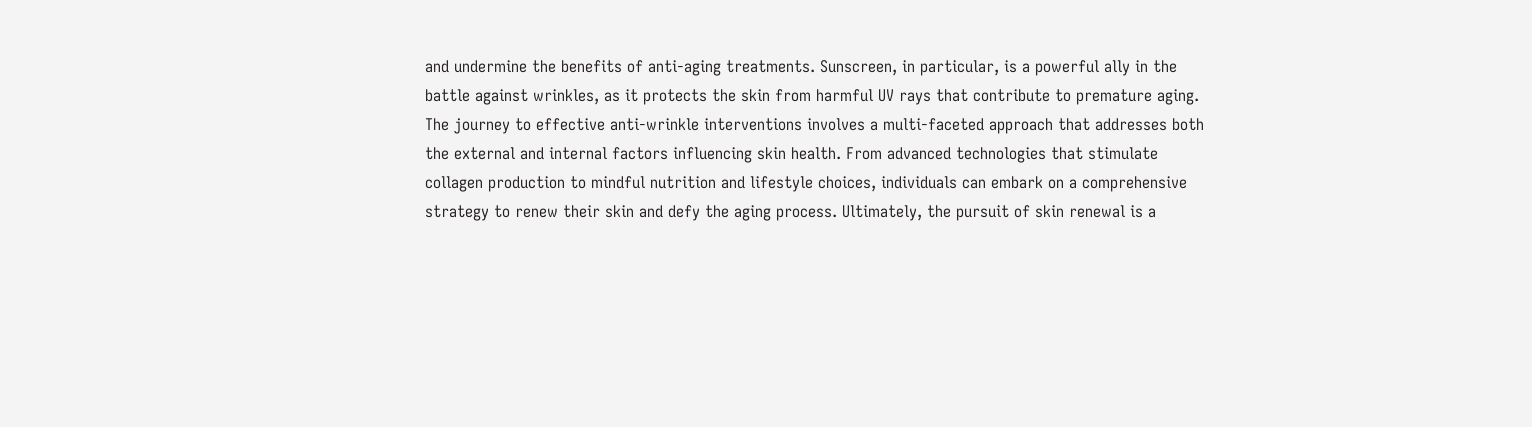and undermine the benefits of anti-aging treatments. Sunscreen, in particular, is a powerful ally in the battle against wrinkles, as it protects the skin from harmful UV rays that contribute to premature aging. The journey to effective anti-wrinkle interventions involves a multi-faceted approach that addresses both the external and internal factors influencing skin health. From advanced technologies that stimulate collagen production to mindful nutrition and lifestyle choices, individuals can embark on a comprehensive strategy to renew their skin and defy the aging process. Ultimately, the pursuit of skin renewal is a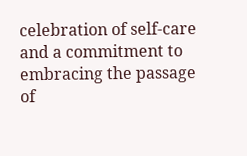celebration of self-care and a commitment to embracing the passage of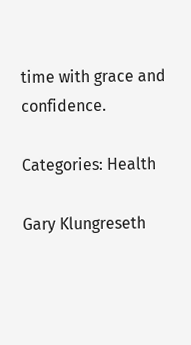time with grace and confidence.

Categories: Health

Gary Klungreseth